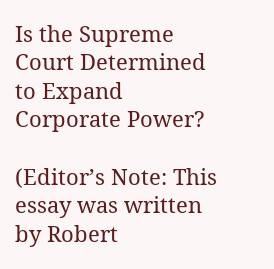Is the Supreme Court Determined to Expand Corporate Power?

(Editor’s Note: This essay was written by Robert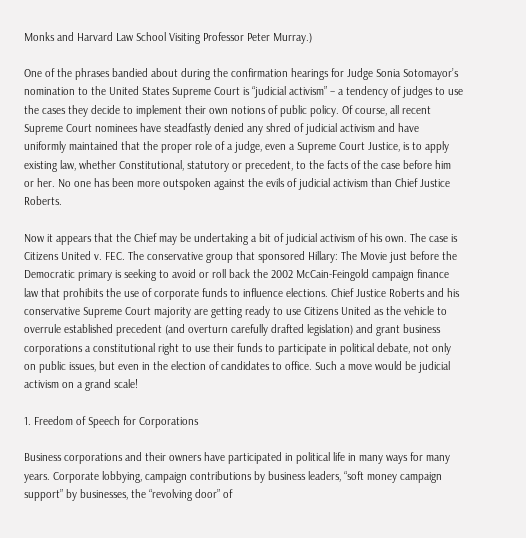Monks and Harvard Law School Visiting Professor Peter Murray.)

One of the phrases bandied about during the confirmation hearings for Judge Sonia Sotomayor’s nomination to the United States Supreme Court is “judicial activism” – a tendency of judges to use the cases they decide to implement their own notions of public policy. Of course, all recent Supreme Court nominees have steadfastly denied any shred of judicial activism and have uniformly maintained that the proper role of a judge, even a Supreme Court Justice, is to apply existing law, whether Constitutional, statutory or precedent, to the facts of the case before him or her. No one has been more outspoken against the evils of judicial activism than Chief Justice Roberts.

Now it appears that the Chief may be undertaking a bit of judicial activism of his own. The case is Citizens United v. FEC. The conservative group that sponsored Hillary: The Movie just before the Democratic primary is seeking to avoid or roll back the 2002 McCain-Feingold campaign finance law that prohibits the use of corporate funds to influence elections. Chief Justice Roberts and his conservative Supreme Court majority are getting ready to use Citizens United as the vehicle to overrule established precedent (and overturn carefully drafted legislation) and grant business corporations a constitutional right to use their funds to participate in political debate, not only on public issues, but even in the election of candidates to office. Such a move would be judicial activism on a grand scale!

1. Freedom of Speech for Corporations

Business corporations and their owners have participated in political life in many ways for many years. Corporate lobbying, campaign contributions by business leaders, “soft money campaign support” by businesses, the “revolving door” of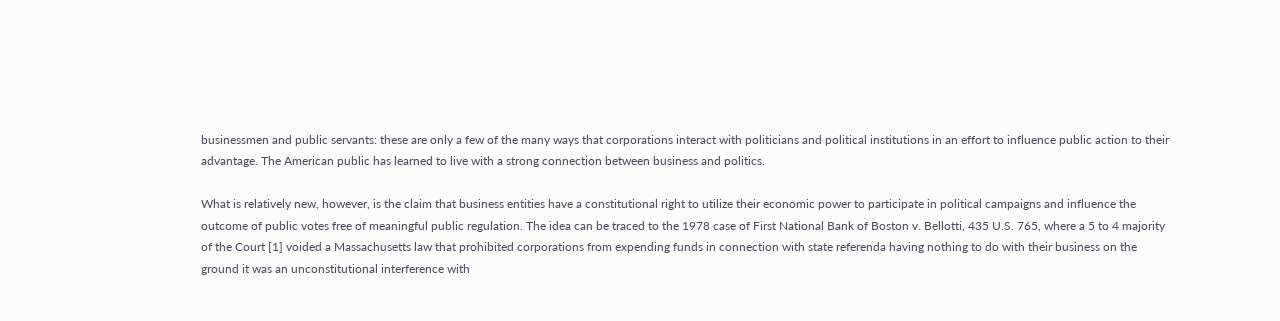businessmen and public servants: these are only a few of the many ways that corporations interact with politicians and political institutions in an effort to influence public action to their advantage. The American public has learned to live with a strong connection between business and politics.

What is relatively new, however, is the claim that business entities have a constitutional right to utilize their economic power to participate in political campaigns and influence the outcome of public votes free of meaningful public regulation. The idea can be traced to the 1978 case of First National Bank of Boston v. Bellotti, 435 U.S. 765, where a 5 to 4 majority of the Court [1] voided a Massachusetts law that prohibited corporations from expending funds in connection with state referenda having nothing to do with their business on the ground it was an unconstitutional interference with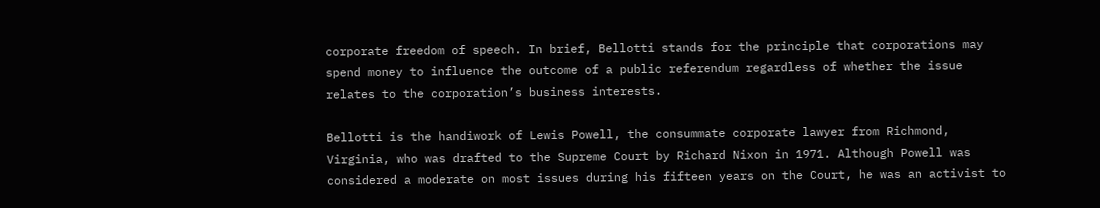corporate freedom of speech. In brief, Bellotti stands for the principle that corporations may spend money to influence the outcome of a public referendum regardless of whether the issue relates to the corporation’s business interests.

Bellotti is the handiwork of Lewis Powell, the consummate corporate lawyer from Richmond, Virginia, who was drafted to the Supreme Court by Richard Nixon in 1971. Although Powell was considered a moderate on most issues during his fifteen years on the Court, he was an activist to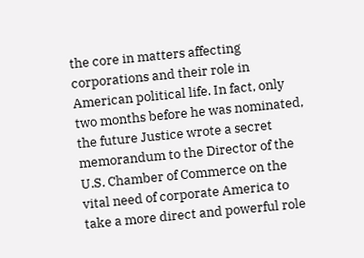the core in matters affecting corporations and their role in American political life. In fact, only two months before he was nominated, the future Justice wrote a secret memorandum to the Director of the U.S. Chamber of Commerce on the vital need of corporate America to take a more direct and powerful role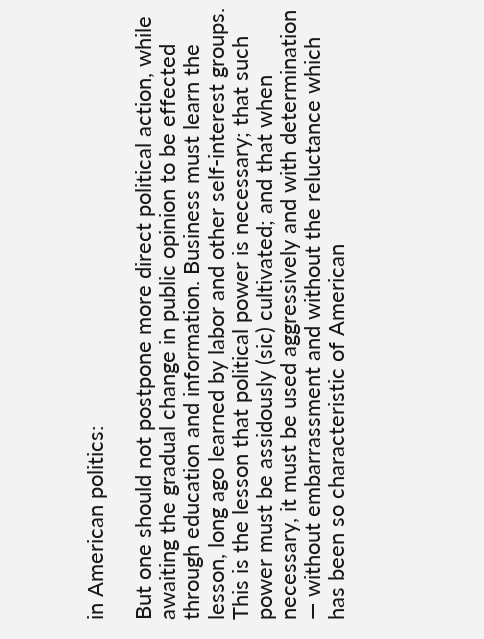in American politics:

But one should not postpone more direct political action, while awaiting the gradual change in public opinion to be effected through education and information. Business must learn the lesson, long ago learned by labor and other self-interest groups. This is the lesson that political power is necessary; that such power must be assidously (sic) cultivated; and that when necessary, it must be used aggressively and with determination — without embarrassment and without the reluctance which has been so characteristic of American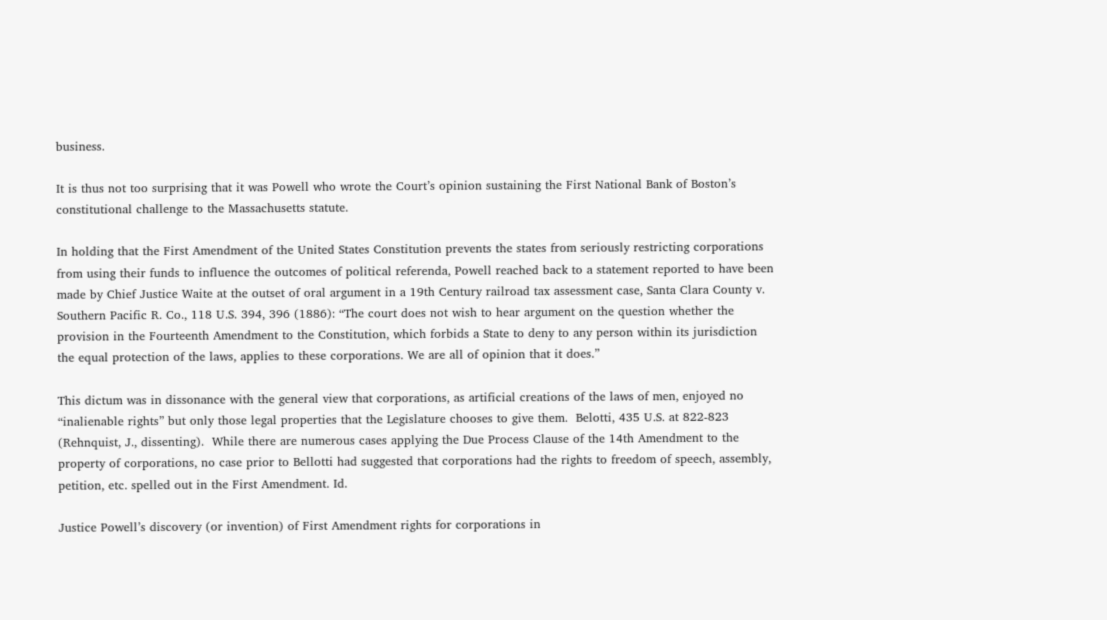business.

It is thus not too surprising that it was Powell who wrote the Court’s opinion sustaining the First National Bank of Boston’s constitutional challenge to the Massachusetts statute.

In holding that the First Amendment of the United States Constitution prevents the states from seriously restricting corporations from using their funds to influence the outcomes of political referenda, Powell reached back to a statement reported to have been made by Chief Justice Waite at the outset of oral argument in a 19th Century railroad tax assessment case, Santa Clara County v. Southern Pacific R. Co., 118 U.S. 394, 396 (1886): “The court does not wish to hear argument on the question whether the provision in the Fourteenth Amendment to the Constitution, which forbids a State to deny to any person within its jurisdiction the equal protection of the laws, applies to these corporations. We are all of opinion that it does.”

This dictum was in dissonance with the general view that corporations, as artificial creations of the laws of men, enjoyed no “inalienable rights” but only those legal properties that the Legislature chooses to give them.  Belotti, 435 U.S. at 822-823 (Rehnquist, J., dissenting).  While there are numerous cases applying the Due Process Clause of the 14th Amendment to the property of corporations, no case prior to Bellotti had suggested that corporations had the rights to freedom of speech, assembly, petition, etc. spelled out in the First Amendment. Id.

Justice Powell’s discovery (or invention) of First Amendment rights for corporations in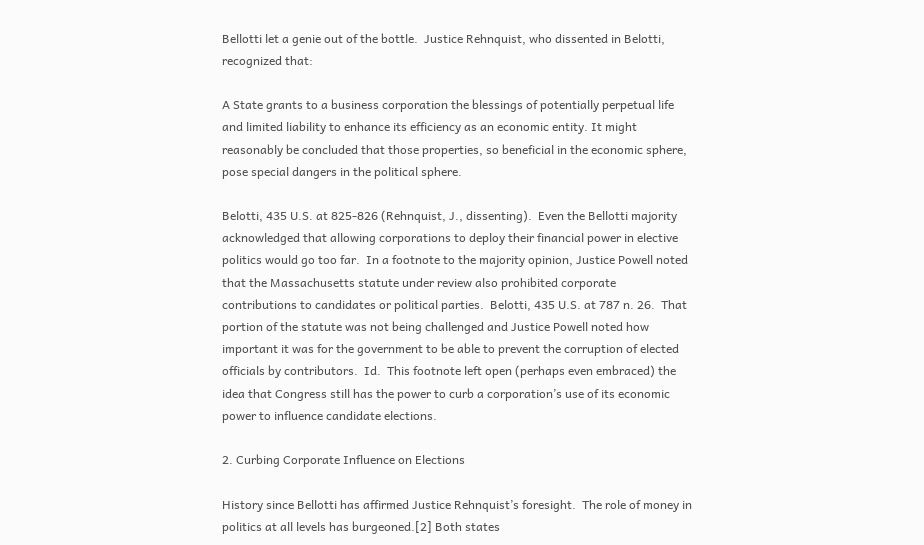Bellotti let a genie out of the bottle.  Justice Rehnquist, who dissented in Belotti, recognized that:

A State grants to a business corporation the blessings of potentially perpetual life and limited liability to enhance its efficiency as an economic entity. It might reasonably be concluded that those properties, so beneficial in the economic sphere, pose special dangers in the political sphere.

Belotti, 435 U.S. at 825-826 (Rehnquist, J., dissenting).  Even the Bellotti majority acknowledged that allowing corporations to deploy their financial power in elective politics would go too far.  In a footnote to the majority opinion, Justice Powell noted that the Massachusetts statute under review also prohibited corporate contributions to candidates or political parties.  Belotti, 435 U.S. at 787 n. 26.  That portion of the statute was not being challenged and Justice Powell noted how important it was for the government to be able to prevent the corruption of elected officials by contributors.  Id.  This footnote left open (perhaps even embraced) the idea that Congress still has the power to curb a corporation’s use of its economic power to influence candidate elections.

2. Curbing Corporate Influence on Elections

History since Bellotti has affirmed Justice Rehnquist’s foresight.  The role of money in politics at all levels has burgeoned.[2] Both states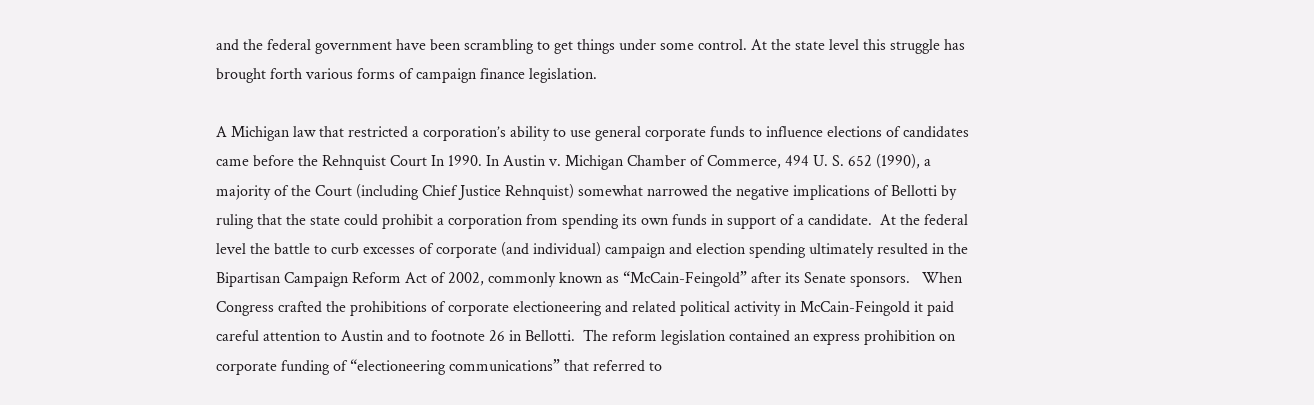and the federal government have been scrambling to get things under some control. At the state level this struggle has brought forth various forms of campaign finance legislation.

A Michigan law that restricted a corporation’s ability to use general corporate funds to influence elections of candidates came before the Rehnquist Court In 1990. In Austin v. Michigan Chamber of Commerce, 494 U. S. 652 (1990), a majority of the Court (including Chief Justice Rehnquist) somewhat narrowed the negative implications of Bellotti by ruling that the state could prohibit a corporation from spending its own funds in support of a candidate.  At the federal level the battle to curb excesses of corporate (and individual) campaign and election spending ultimately resulted in the Bipartisan Campaign Reform Act of 2002, commonly known as “McCain-Feingold” after its Senate sponsors.   When Congress crafted the prohibitions of corporate electioneering and related political activity in McCain-Feingold it paid careful attention to Austin and to footnote 26 in Bellotti.  The reform legislation contained an express prohibition on corporate funding of “electioneering communications” that referred to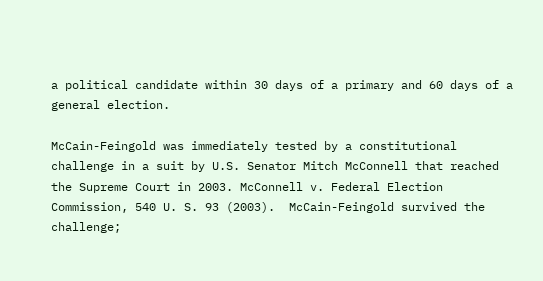a political candidate within 30 days of a primary and 60 days of a general election.

McCain-Feingold was immediately tested by a constitutional challenge in a suit by U.S. Senator Mitch McConnell that reached the Supreme Court in 2003. McConnell v. Federal Election Commission, 540 U. S. 93 (2003).  McCain-Feingold survived the challenge;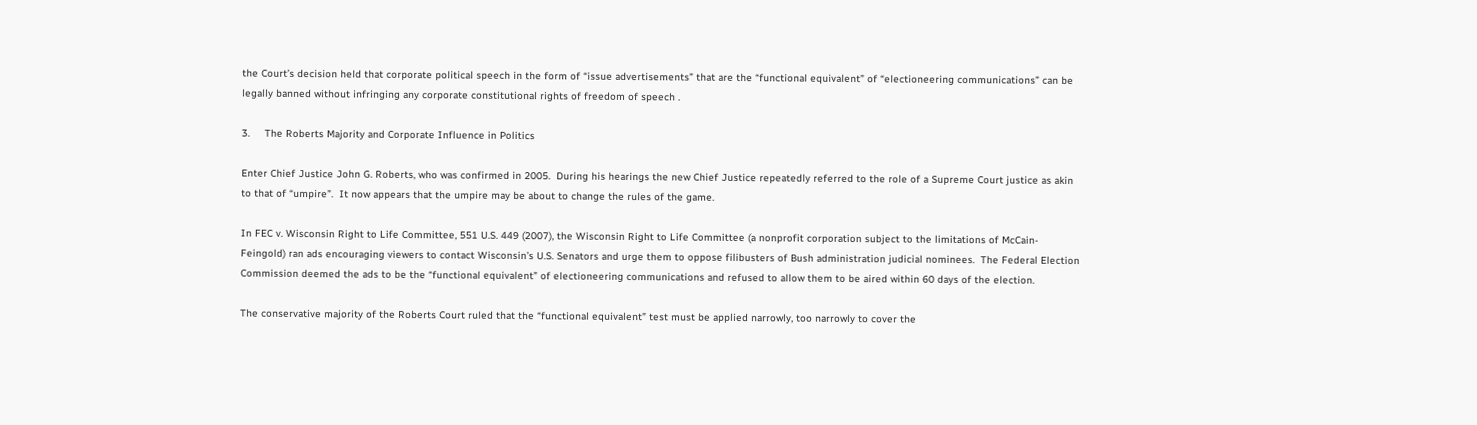the Court’s decision held that corporate political speech in the form of “issue advertisements” that are the “functional equivalent” of “electioneering communications” can be legally banned without infringing any corporate constitutional rights of freedom of speech .

3.     The Roberts Majority and Corporate Influence in Politics

Enter Chief Justice John G. Roberts, who was confirmed in 2005.  During his hearings the new Chief Justice repeatedly referred to the role of a Supreme Court justice as akin to that of “umpire”.  It now appears that the umpire may be about to change the rules of the game.

In FEC v. Wisconsin Right to Life Committee, 551 U.S. 449 (2007), the Wisconsin Right to Life Committee (a nonprofit corporation subject to the limitations of McCain-Feingold) ran ads encouraging viewers to contact Wisconsin’s U.S. Senators and urge them to oppose filibusters of Bush administration judicial nominees.  The Federal Election Commission deemed the ads to be the “functional equivalent” of electioneering communications and refused to allow them to be aired within 60 days of the election.

The conservative majority of the Roberts Court ruled that the “functional equivalent” test must be applied narrowly, too narrowly to cover the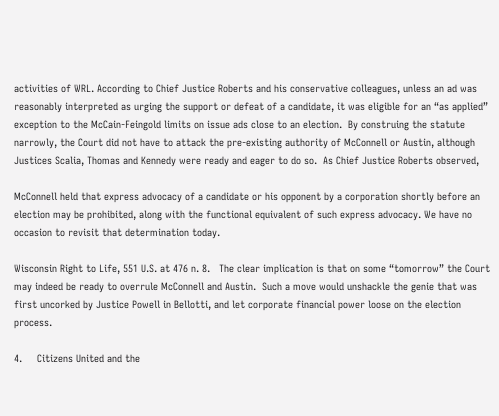activities of WRL. According to Chief Justice Roberts and his conservative colleagues, unless an ad was reasonably interpreted as urging the support or defeat of a candidate, it was eligible for an “as applied” exception to the McCain-Feingold limits on issue ads close to an election.  By construing the statute narrowly, the Court did not have to attack the pre-existing authority of McConnell or Austin, although Justices Scalia, Thomas and Kennedy were ready and eager to do so.  As Chief Justice Roberts observed,

McConnell held that express advocacy of a candidate or his opponent by a corporation shortly before an election may be prohibited, along with the functional equivalent of such express advocacy. We have no occasion to revisit that determination today.

Wisconsin Right to Life, 551 U.S. at 476 n. 8.   The clear implication is that on some “tomorrow” the Court may indeed be ready to overrule McConnell and Austin.  Such a move would unshackle the genie that was first uncorked by Justice Powell in Bellotti, and let corporate financial power loose on the election process.

4.     Citizens United and the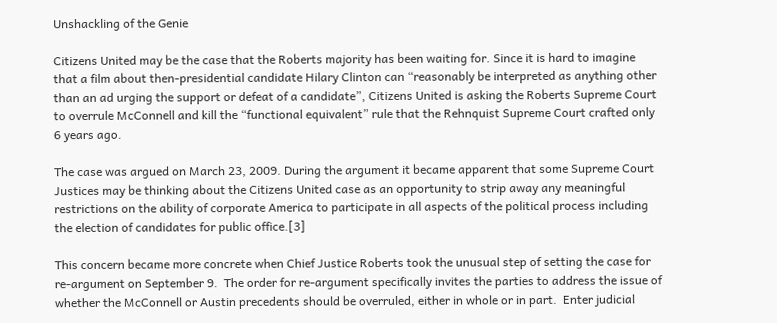Unshackling of the Genie

Citizens United may be the case that the Roberts majority has been waiting for. Since it is hard to imagine that a film about then-presidential candidate Hilary Clinton can “reasonably be interpreted as anything other than an ad urging the support or defeat of a candidate”, Citizens United is asking the Roberts Supreme Court to overrule McConnell and kill the “functional equivalent” rule that the Rehnquist Supreme Court crafted only 6 years ago.

The case was argued on March 23, 2009. During the argument it became apparent that some Supreme Court Justices may be thinking about the Citizens United case as an opportunity to strip away any meaningful restrictions on the ability of corporate America to participate in all aspects of the political process including the election of candidates for public office.[3]

This concern became more concrete when Chief Justice Roberts took the unusual step of setting the case for re-argument on September 9.  The order for re-argument specifically invites the parties to address the issue of whether the McConnell or Austin precedents should be overruled, either in whole or in part.  Enter judicial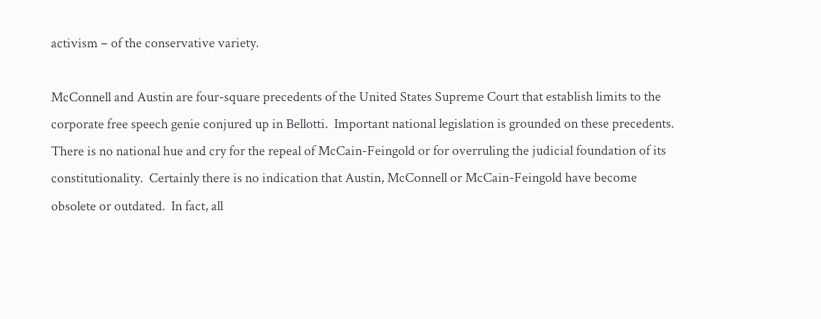activism – of the conservative variety.

McConnell and Austin are four-square precedents of the United States Supreme Court that establish limits to the corporate free speech genie conjured up in Bellotti.  Important national legislation is grounded on these precedents.  There is no national hue and cry for the repeal of McCain-Feingold or for overruling the judicial foundation of its constitutionality.  Certainly there is no indication that Austin, McConnell or McCain-Feingold have become obsolete or outdated.  In fact, all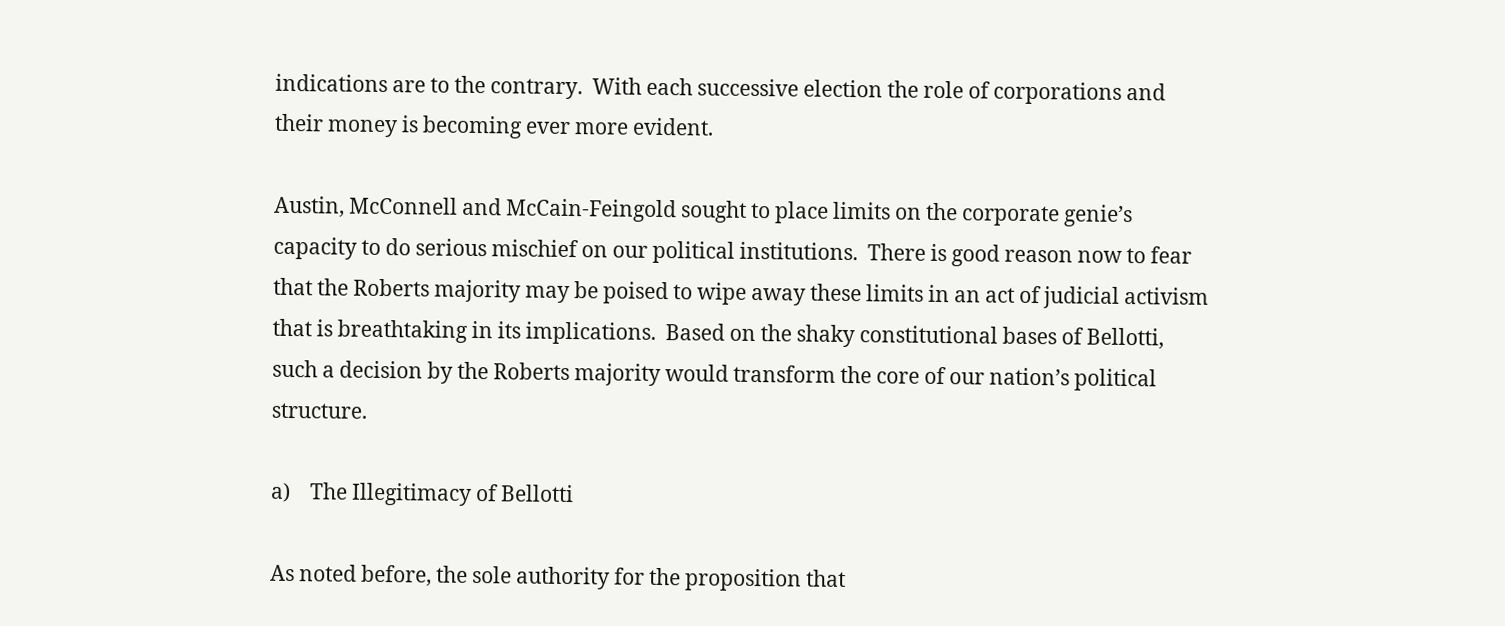indications are to the contrary.  With each successive election the role of corporations and their money is becoming ever more evident.

Austin, McConnell and McCain-Feingold sought to place limits on the corporate genie’s capacity to do serious mischief on our political institutions.  There is good reason now to fear that the Roberts majority may be poised to wipe away these limits in an act of judicial activism that is breathtaking in its implications.  Based on the shaky constitutional bases of Bellotti, such a decision by the Roberts majority would transform the core of our nation’s political structure.

a)    The Illegitimacy of Bellotti

As noted before, the sole authority for the proposition that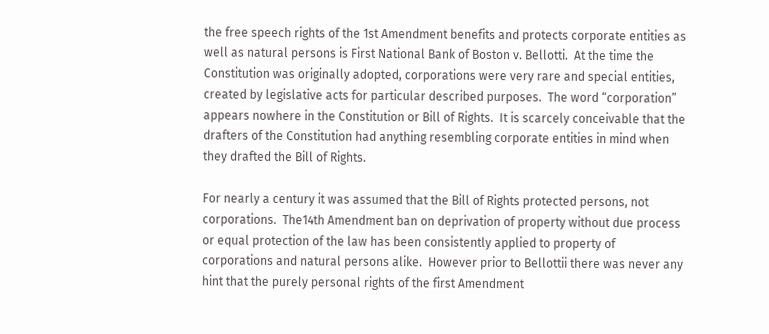the free speech rights of the 1st Amendment benefits and protects corporate entities as well as natural persons is First National Bank of Boston v. Bellotti.  At the time the Constitution was originally adopted, corporations were very rare and special entities, created by legislative acts for particular described purposes.  The word “corporation” appears nowhere in the Constitution or Bill of Rights.  It is scarcely conceivable that the drafters of the Constitution had anything resembling corporate entities in mind when they drafted the Bill of Rights.

For nearly a century it was assumed that the Bill of Rights protected persons, not corporations.  The14th Amendment ban on deprivation of property without due process or equal protection of the law has been consistently applied to property of corporations and natural persons alike.  However prior to Bellottii there was never any hint that the purely personal rights of the first Amendment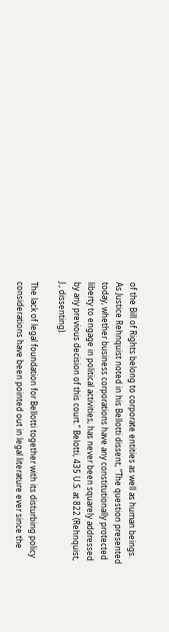of the Bill of Rights belong to corporate entities as well as human beings.  As Justice Rehnquist noted in his Bellotti dissent, “The question presented today, whether business corporations have any constitutionally protected liberty to engage in political activities, has never been squarely addressed by any previous decision of this court.” Belotti, 435 U.S. at 822 (Rehnquist, J., dissenting).

The lack of legal foundation for Bellotti together with its disturbing policy considerations have been pointed out in legal literature ever since the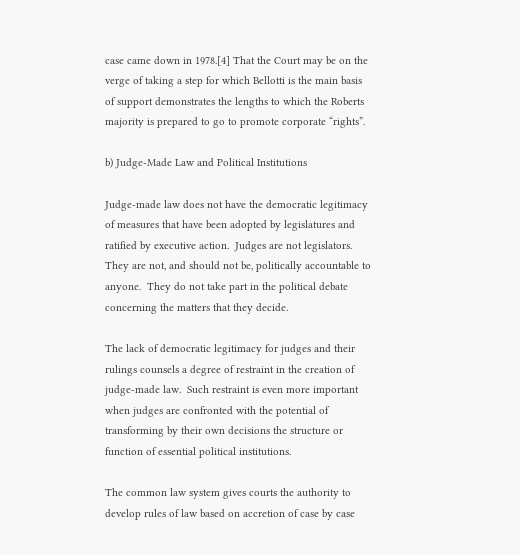case came down in 1978.[4] That the Court may be on the verge of taking a step for which Bellotti is the main basis of support demonstrates the lengths to which the Roberts majority is prepared to go to promote corporate “rights”.

b) Judge-Made Law and Political Institutions

Judge-made law does not have the democratic legitimacy of measures that have been adopted by legislatures and ratified by executive action.  Judges are not legislators.  They are not, and should not be, politically accountable to anyone.  They do not take part in the political debate concerning the matters that they decide.

The lack of democratic legitimacy for judges and their rulings counsels a degree of restraint in the creation of judge-made law.  Such restraint is even more important when judges are confronted with the potential of transforming by their own decisions the structure or function of essential political institutions.

The common law system gives courts the authority to develop rules of law based on accretion of case by case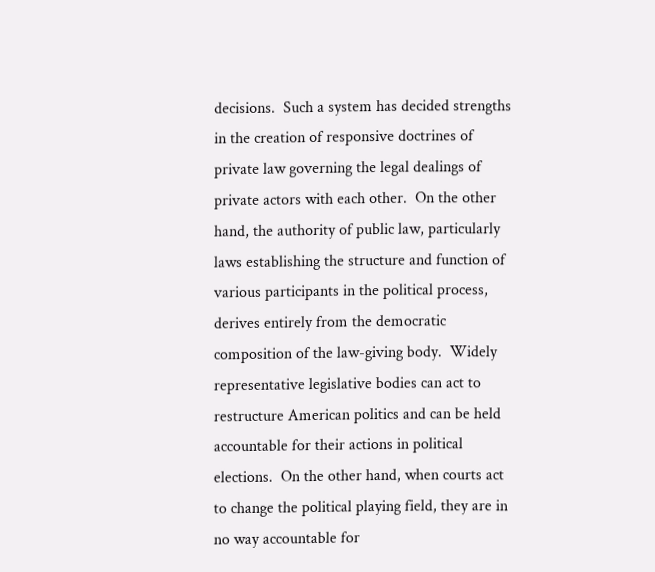decisions.  Such a system has decided strengths in the creation of responsive doctrines of private law governing the legal dealings of private actors with each other.  On the other hand, the authority of public law, particularly laws establishing the structure and function of various participants in the political process, derives entirely from the democratic composition of the law-giving body.  Widely representative legislative bodies can act to restructure American politics and can be held accountable for their actions in political elections.  On the other hand, when courts act to change the political playing field, they are in no way accountable for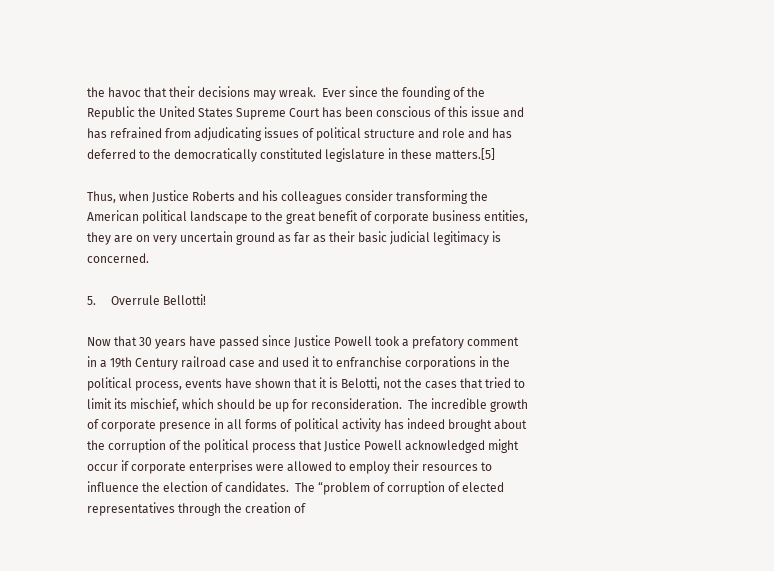the havoc that their decisions may wreak.  Ever since the founding of the Republic the United States Supreme Court has been conscious of this issue and has refrained from adjudicating issues of political structure and role and has deferred to the democratically constituted legislature in these matters.[5]

Thus, when Justice Roberts and his colleagues consider transforming the American political landscape to the great benefit of corporate business entities, they are on very uncertain ground as far as their basic judicial legitimacy is concerned.

5.     Overrule Bellotti!

Now that 30 years have passed since Justice Powell took a prefatory comment in a 19th Century railroad case and used it to enfranchise corporations in the political process, events have shown that it is Belotti, not the cases that tried to limit its mischief, which should be up for reconsideration.  The incredible growth of corporate presence in all forms of political activity has indeed brought about the corruption of the political process that Justice Powell acknowledged might occur if corporate enterprises were allowed to employ their resources to influence the election of candidates.  The “problem of corruption of elected representatives through the creation of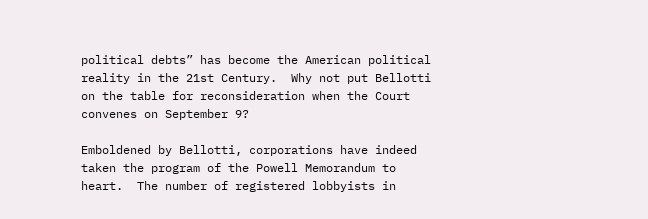political debts” has become the American political reality in the 21st Century.  Why not put Bellotti on the table for reconsideration when the Court convenes on September 9?

Emboldened by Bellotti, corporations have indeed taken the program of the Powell Memorandum to heart.  The number of registered lobbyists in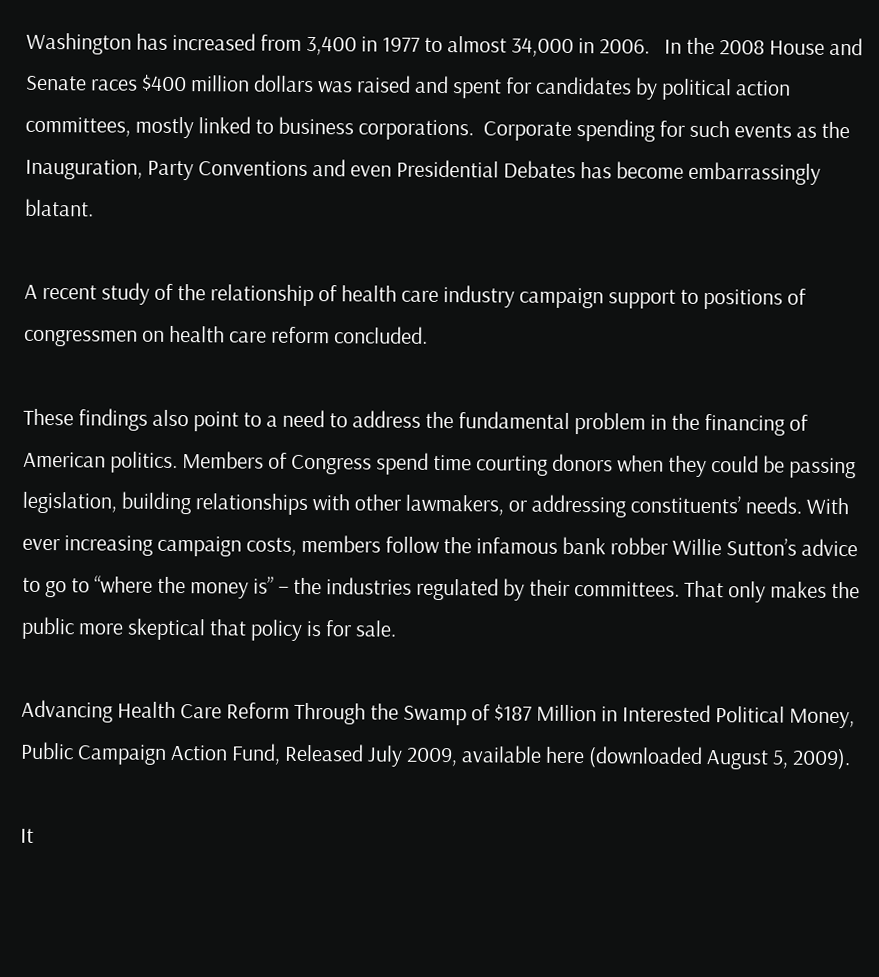Washington has increased from 3,400 in 1977 to almost 34,000 in 2006.   In the 2008 House and Senate races $400 million dollars was raised and spent for candidates by political action committees, mostly linked to business corporations.  Corporate spending for such events as the Inauguration, Party Conventions and even Presidential Debates has become embarrassingly blatant.

A recent study of the relationship of health care industry campaign support to positions of congressmen on health care reform concluded.

These findings also point to a need to address the fundamental problem in the financing of American politics. Members of Congress spend time courting donors when they could be passing legislation, building relationships with other lawmakers, or addressing constituents’ needs. With ever increasing campaign costs, members follow the infamous bank robber Willie Sutton’s advice to go to “where the money is” – the industries regulated by their committees. That only makes the public more skeptical that policy is for sale.

Advancing Health Care Reform Through the Swamp of $187 Million in Interested Political Money, Public Campaign Action Fund, Released July 2009, available here (downloaded August 5, 2009).

It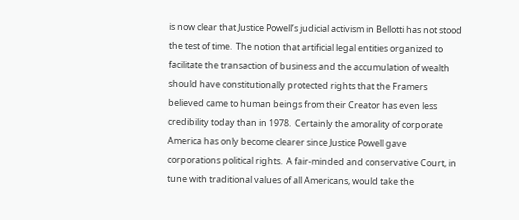is now clear that Justice Powell’s judicial activism in Bellotti has not stood the test of time.  The notion that artificial legal entities organized to facilitate the transaction of business and the accumulation of wealth should have constitutionally protected rights that the Framers believed came to human beings from their Creator has even less credibility today than in 1978.  Certainly the amorality of corporate America has only become clearer since Justice Powell gave corporations political rights.  A fair-minded and conservative Court, in tune with traditional values of all Americans, would take the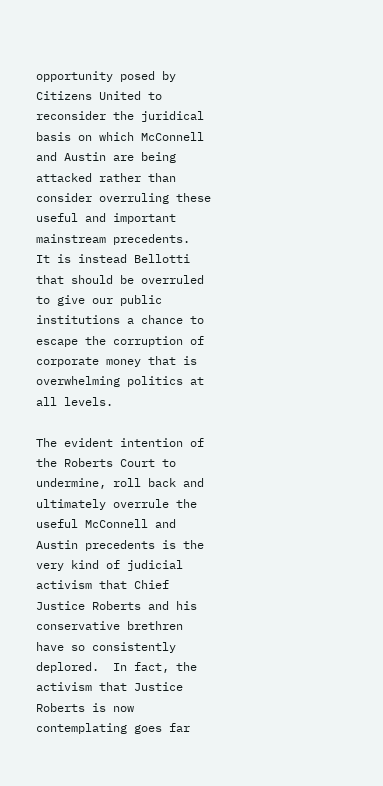opportunity posed by Citizens United to reconsider the juridical basis on which McConnell and Austin are being attacked rather than consider overruling these useful and important mainstream precedents.  It is instead Bellotti that should be overruled to give our public institutions a chance to escape the corruption of corporate money that is overwhelming politics at all levels.

The evident intention of the Roberts Court to undermine, roll back and ultimately overrule the useful McConnell and Austin precedents is the very kind of judicial activism that Chief Justice Roberts and his conservative brethren have so consistently deplored.  In fact, the activism that Justice Roberts is now contemplating goes far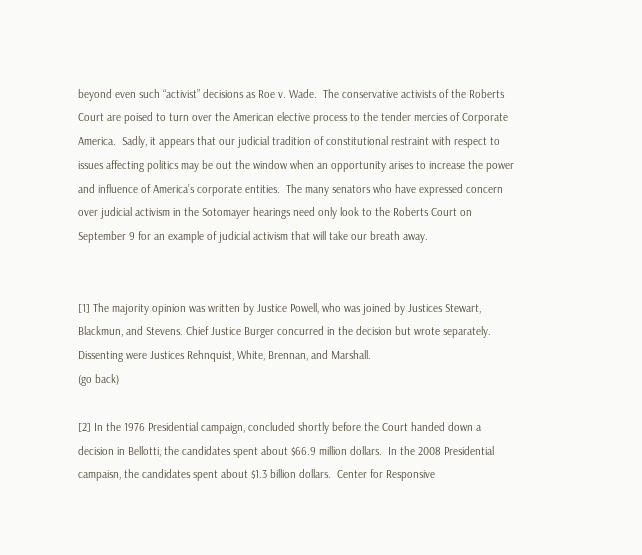beyond even such “activist” decisions as Roe v. Wade.  The conservative activists of the Roberts Court are poised to turn over the American elective process to the tender mercies of Corporate America.  Sadly, it appears that our judicial tradition of constitutional restraint with respect to issues affecting politics may be out the window when an opportunity arises to increase the power and influence of America’s corporate entities.  The many senators who have expressed concern over judicial activism in the Sotomayer hearings need only look to the Roberts Court on September 9 for an example of judicial activism that will take our breath away.


[1] The majority opinion was written by Justice Powell, who was joined by Justices Stewart, Blackmun, and Stevens. Chief Justice Burger concurred in the decision but wrote separately.  Dissenting were Justices Rehnquist, White, Brennan, and Marshall.
(go back)

[2] In the 1976 Presidential campaign, concluded shortly before the Court handed down a decision in Bellotti, the candidates spent about $66.9 million dollars.  In the 2008 Presidential campaisn, the candidates spent about $1.3 billion dollars.  Center for Responsive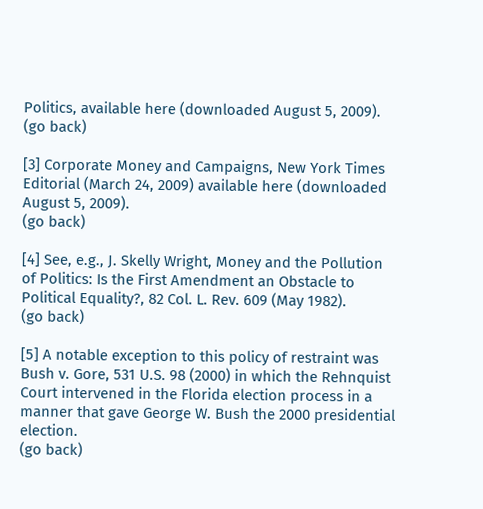Politics, available here (downloaded August 5, 2009).
(go back)

[3] Corporate Money and Campaigns, New York Times Editorial (March 24, 2009) available here (downloaded August 5, 2009).
(go back)

[4] See, e.g., J. Skelly Wright, Money and the Pollution of Politics: Is the First Amendment an Obstacle to Political Equality?, 82 Col. L. Rev. 609 (May 1982).
(go back)

[5] A notable exception to this policy of restraint was Bush v. Gore, 531 U.S. 98 (2000) in which the Rehnquist Court intervened in the Florida election process in a manner that gave George W. Bush the 2000 presidential election.
(go back)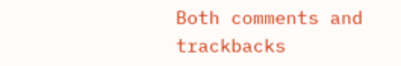Both comments and trackbacks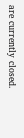are currently closed.